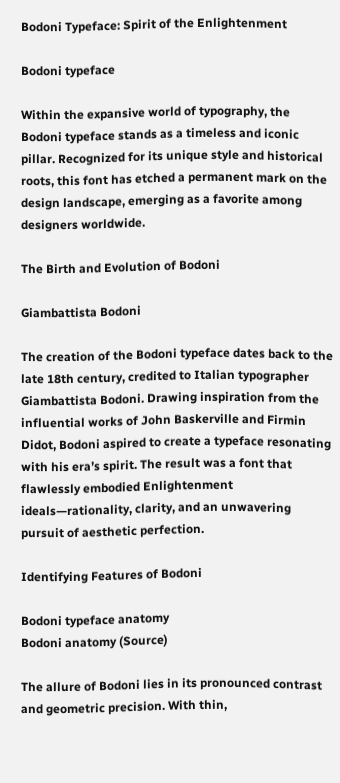Bodoni Typeface: Spirit of the Enlightenment

Bodoni typeface

Within the expansive world of typography, the Bodoni typeface stands as a timeless and iconic pillar. Recognized for its unique style and historical roots, this font has etched a permanent mark on the design landscape, emerging as a favorite among designers worldwide.

The Birth and Evolution of Bodoni

Giambattista Bodoni

The creation of the Bodoni typeface dates back to the late 18th century, credited to Italian typographer Giambattista Bodoni. Drawing inspiration from the influential works of John Baskerville and Firmin Didot, Bodoni aspired to create a typeface resonating with his era’s spirit. The result was a font that flawlessly embodied Enlightenment ideals—rationality, clarity, and an unwavering pursuit of aesthetic perfection.

Identifying Features of Bodoni

Bodoni typeface anatomy
Bodoni anatomy (Source)

The allure of Bodoni lies in its pronounced contrast and geometric precision. With thin,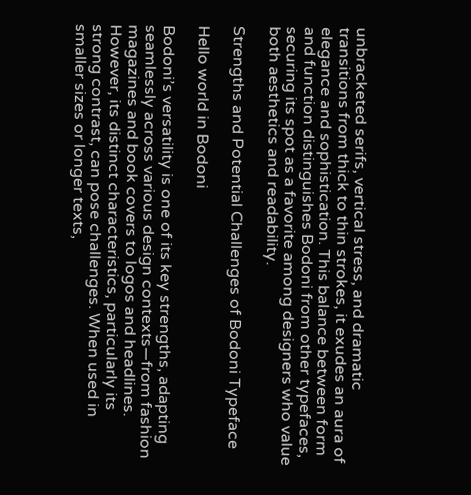unbracketed serifs, vertical stress, and dramatic transitions from thick to thin strokes, it exudes an aura of elegance and sophistication. This balance between form and function distinguishes Bodoni from other typefaces, securing its spot as a favorite among designers who value both aesthetics and readability.

Strengths and Potential Challenges of Bodoni Typeface

Hello world in Bodoni

Bodoni’s versatility is one of its key strengths, adapting seamlessly across various design contexts—from fashion magazines and book covers to logos and headlines. However, its distinct characteristics, particularly its strong contrast, can pose challenges. When used in smaller sizes or longer texts,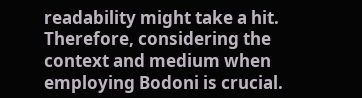readability might take a hit. Therefore, considering the context and medium when employing Bodoni is crucial.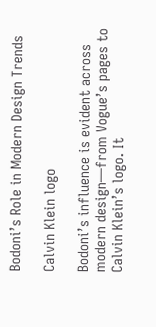Bodoni’s Role in Modern Design Trends

Calvin Klein logo

Bodoni’s influence is evident across modern design—from Vogue’s pages to Calvin Klein’s logo. It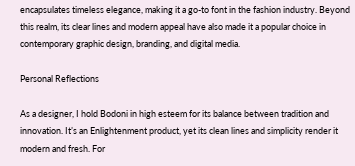encapsulates timeless elegance, making it a go-to font in the fashion industry. Beyond this realm, its clear lines and modern appeal have also made it a popular choice in contemporary graphic design, branding, and digital media.

Personal Reflections

As a designer, I hold Bodoni in high esteem for its balance between tradition and innovation. It’s an Enlightenment product, yet its clean lines and simplicity render it modern and fresh. For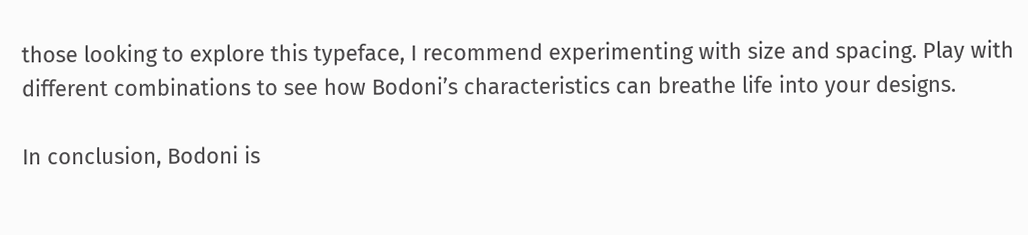those looking to explore this typeface, I recommend experimenting with size and spacing. Play with different combinations to see how Bodoni’s characteristics can breathe life into your designs.

In conclusion, Bodoni is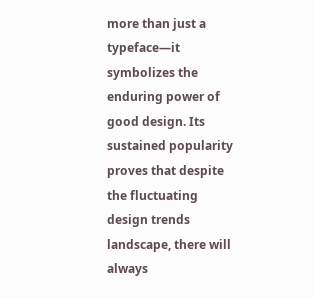more than just a typeface—it symbolizes the enduring power of good design. Its sustained popularity proves that despite the fluctuating design trends landscape, there will always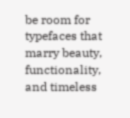be room for typefaces that marry beauty, functionality, and timeless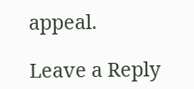appeal.

Leave a Reply